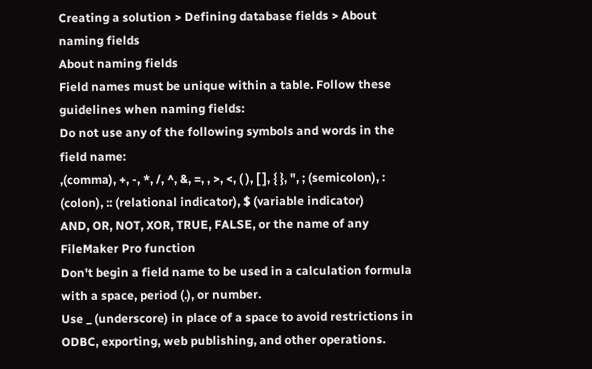Creating a solution > Defining database fields > About naming fields
About naming fields
Field names must be unique within a table. Follow these guidelines when naming fields:
Do not use any of the following symbols and words in the field name:
,(comma), +, -, *, /, ^, &, =, , >, <, ( ), [ ], { }, ", ; (semicolon), : (colon), :: (relational indicator), $ (variable indicator)
AND, OR, NOT, XOR, TRUE, FALSE, or the name of any FileMaker Pro function
Don't begin a field name to be used in a calculation formula with a space, period (.), or number.
Use _ (underscore) in place of a space to avoid restrictions in ODBC, exporting, web publishing, and other operations.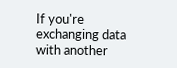If you're exchanging data with another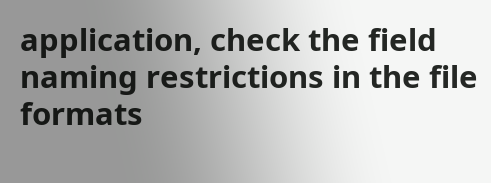application, check the field naming restrictions in the file formats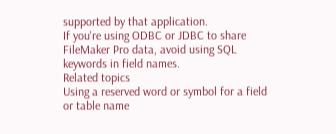supported by that application.
If you're using ODBC or JDBC to share FileMaker Pro data, avoid using SQL keywords in field names.
Related topics
Using a reserved word or symbol for a field or table name